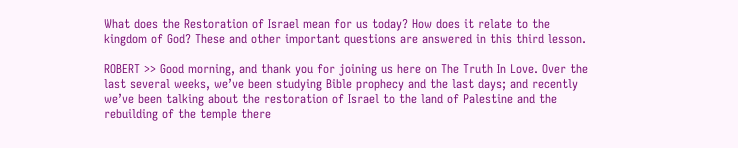What does the Restoration of Israel mean for us today? How does it relate to the kingdom of God? These and other important questions are answered in this third lesson.

ROBERT >> Good morning, and thank you for joining us here on The Truth In Love. Over the last several weeks, we’ve been studying Bible prophecy and the last days; and recently we’ve been talking about the restoration of Israel to the land of Palestine and the rebuilding of the temple there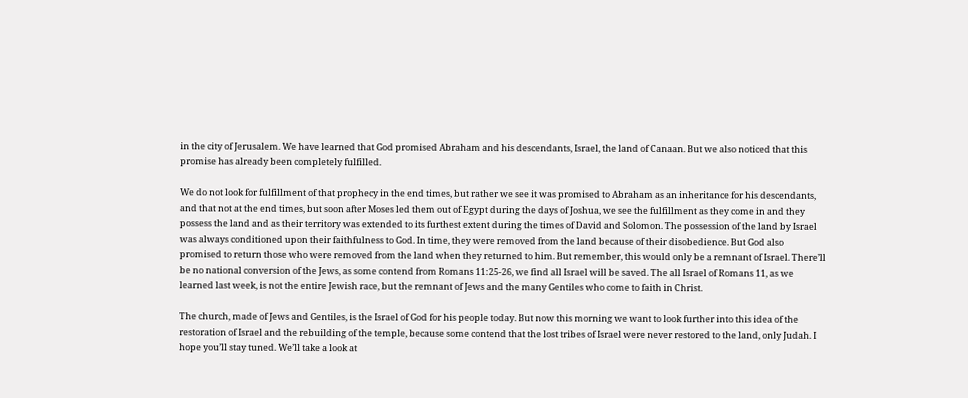in the city of Jerusalem. We have learned that God promised Abraham and his descendants, Israel, the land of Canaan. But we also noticed that this promise has already been completely fulfilled.

We do not look for fulfillment of that prophecy in the end times, but rather we see it was promised to Abraham as an inheritance for his descendants, and that not at the end times, but soon after Moses led them out of Egypt during the days of Joshua, we see the fulfillment as they come in and they possess the land and as their territory was extended to its furthest extent during the times of David and Solomon. The possession of the land by Israel was always conditioned upon their faithfulness to God. In time, they were removed from the land because of their disobedience. But God also promised to return those who were removed from the land when they returned to him. But remember, this would only be a remnant of Israel. There’ll be no national conversion of the Jews, as some contend from Romans 11:25-26, we find all Israel will be saved. The all Israel of Romans 11, as we learned last week, is not the entire Jewish race, but the remnant of Jews and the many Gentiles who come to faith in Christ.

The church, made of Jews and Gentiles, is the Israel of God for his people today. But now this morning we want to look further into this idea of the restoration of Israel and the rebuilding of the temple, because some contend that the lost tribes of Israel were never restored to the land, only Judah. I hope you’ll stay tuned. We’ll take a look at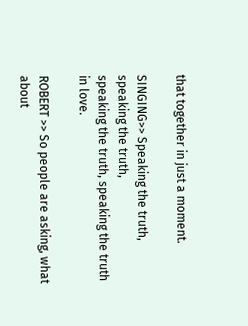that together in just a moment.

SINGING>> Speaking the truth, speaking the truth,
speaking the truth, speaking the truth in love.

ROBERT >> So people are asking, what about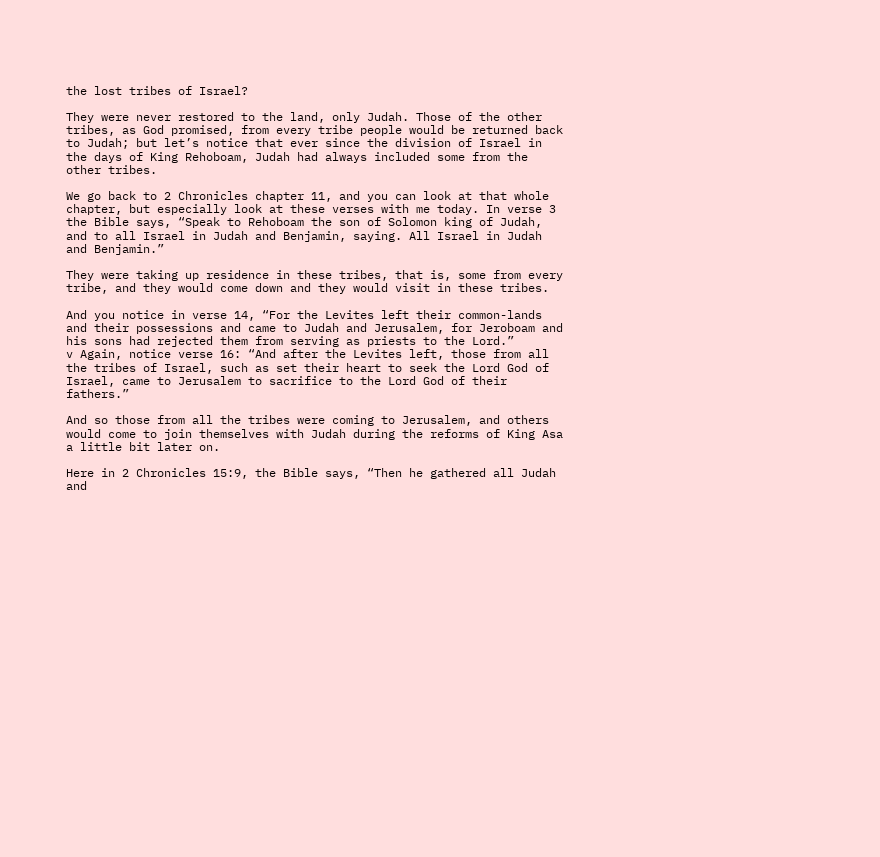the lost tribes of Israel?

They were never restored to the land, only Judah. Those of the other tribes, as God promised, from every tribe people would be returned back to Judah; but let’s notice that ever since the division of Israel in the days of King Rehoboam, Judah had always included some from the other tribes.

We go back to 2 Chronicles chapter 11, and you can look at that whole chapter, but especially look at these verses with me today. In verse 3 the Bible says, “Speak to Rehoboam the son of Solomon king of Judah, and to all Israel in Judah and Benjamin, saying. All Israel in Judah and Benjamin.”

They were taking up residence in these tribes, that is, some from every tribe, and they would come down and they would visit in these tribes.

And you notice in verse 14, “For the Levites left their common-lands and their possessions and came to Judah and Jerusalem, for Jeroboam and his sons had rejected them from serving as priests to the Lord.”
v Again, notice verse 16: “And after the Levites left, those from all the tribes of Israel, such as set their heart to seek the Lord God of Israel, came to Jerusalem to sacrifice to the Lord God of their fathers.”

And so those from all the tribes were coming to Jerusalem, and others would come to join themselves with Judah during the reforms of King Asa a little bit later on.

Here in 2 Chronicles 15:9, the Bible says, “Then he gathered all Judah and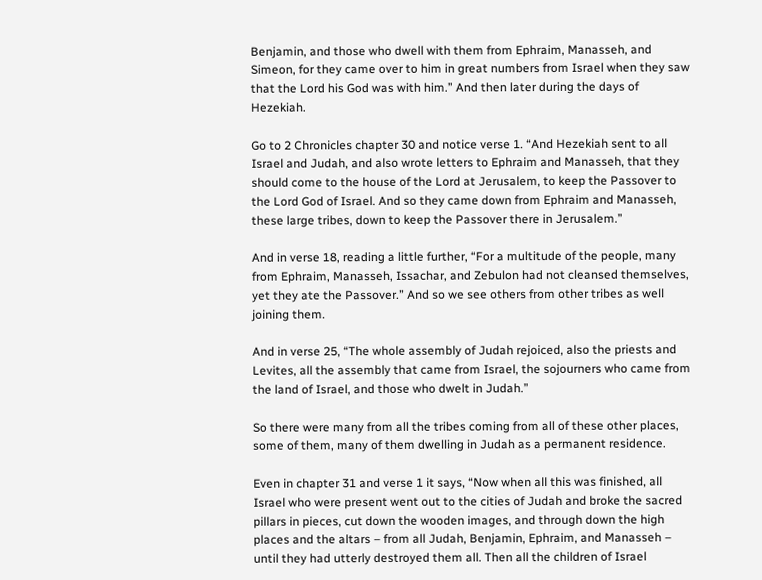Benjamin, and those who dwell with them from Ephraim, Manasseh, and Simeon, for they came over to him in great numbers from Israel when they saw that the Lord his God was with him.” And then later during the days of Hezekiah.

Go to 2 Chronicles chapter 30 and notice verse 1. “And Hezekiah sent to all Israel and Judah, and also wrote letters to Ephraim and Manasseh, that they should come to the house of the Lord at Jerusalem, to keep the Passover to the Lord God of Israel. And so they came down from Ephraim and Manasseh, these large tribes, down to keep the Passover there in Jerusalem.”

And in verse 18, reading a little further, “For a multitude of the people, many from Ephraim, Manasseh, Issachar, and Zebulon had not cleansed themselves, yet they ate the Passover.” And so we see others from other tribes as well joining them.

And in verse 25, “The whole assembly of Judah rejoiced, also the priests and Levites, all the assembly that came from Israel, the sojourners who came from the land of Israel, and those who dwelt in Judah.”

So there were many from all the tribes coming from all of these other places, some of them, many of them dwelling in Judah as a permanent residence.

Even in chapter 31 and verse 1 it says, “Now when all this was finished, all Israel who were present went out to the cities of Judah and broke the sacred pillars in pieces, cut down the wooden images, and through down the high places and the altars – from all Judah, Benjamin, Ephraim, and Manasseh – until they had utterly destroyed them all. Then all the children of Israel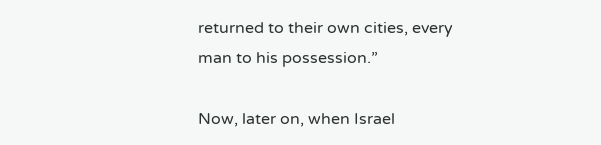returned to their own cities, every man to his possession.”

Now, later on, when Israel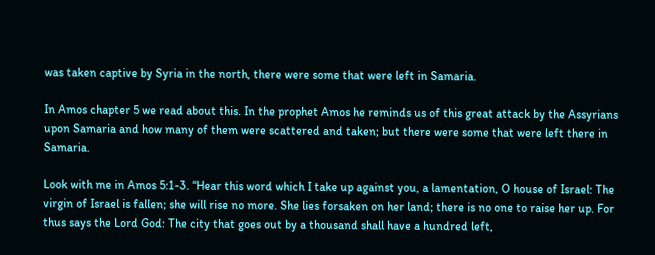was taken captive by Syria in the north, there were some that were left in Samaria.

In Amos chapter 5 we read about this. In the prophet Amos he reminds us of this great attack by the Assyrians upon Samaria and how many of them were scattered and taken; but there were some that were left there in Samaria.

Look with me in Amos 5:1-3. “Hear this word which I take up against you, a lamentation, O house of Israel: The virgin of Israel is fallen; she will rise no more. She lies forsaken on her land; there is no one to raise her up. For thus says the Lord God: The city that goes out by a thousand shall have a hundred left,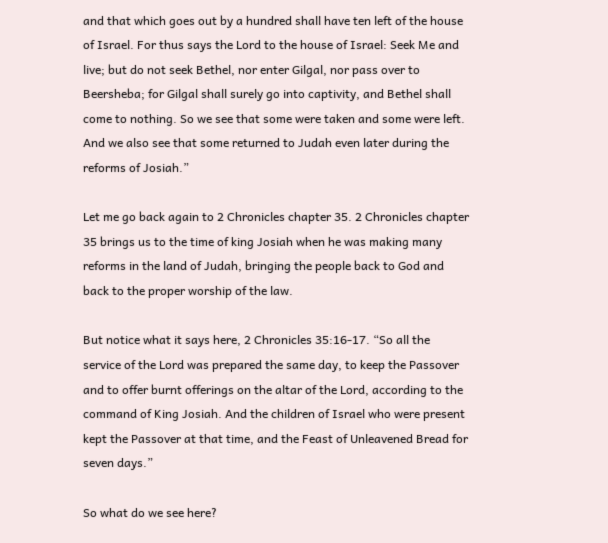and that which goes out by a hundred shall have ten left of the house of Israel. For thus says the Lord to the house of Israel: Seek Me and live; but do not seek Bethel, nor enter Gilgal, nor pass over to Beersheba; for Gilgal shall surely go into captivity, and Bethel shall come to nothing. So we see that some were taken and some were left. And we also see that some returned to Judah even later during the reforms of Josiah.”

Let me go back again to 2 Chronicles chapter 35. 2 Chronicles chapter 35 brings us to the time of king Josiah when he was making many reforms in the land of Judah, bringing the people back to God and back to the proper worship of the law.

But notice what it says here, 2 Chronicles 35:16-17. “So all the service of the Lord was prepared the same day, to keep the Passover and to offer burnt offerings on the altar of the Lord, according to the command of King Josiah. And the children of Israel who were present kept the Passover at that time, and the Feast of Unleavened Bread for seven days.”

So what do we see here?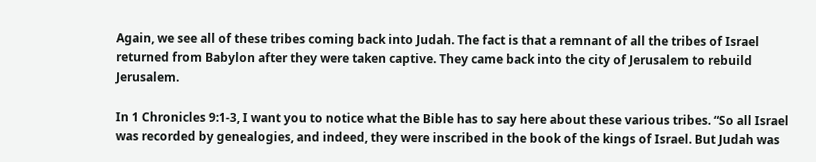Again, we see all of these tribes coming back into Judah. The fact is that a remnant of all the tribes of Israel returned from Babylon after they were taken captive. They came back into the city of Jerusalem to rebuild Jerusalem.

In 1 Chronicles 9:1-3, I want you to notice what the Bible has to say here about these various tribes. “So all Israel was recorded by genealogies, and indeed, they were inscribed in the book of the kings of Israel. But Judah was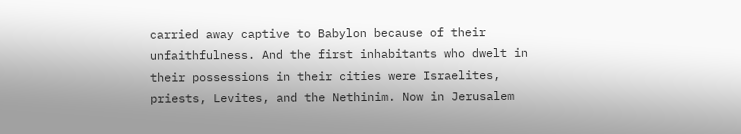carried away captive to Babylon because of their unfaithfulness. And the first inhabitants who dwelt in their possessions in their cities were Israelites, priests, Levites, and the Nethinim. Now in Jerusalem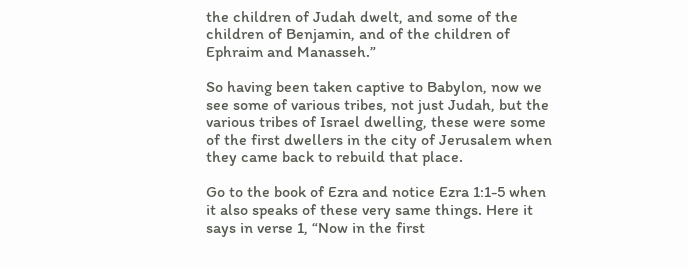the children of Judah dwelt, and some of the children of Benjamin, and of the children of Ephraim and Manasseh.”

So having been taken captive to Babylon, now we see some of various tribes, not just Judah, but the various tribes of Israel dwelling, these were some of the first dwellers in the city of Jerusalem when they came back to rebuild that place.

Go to the book of Ezra and notice Ezra 1:1-5 when it also speaks of these very same things. Here it says in verse 1, “Now in the first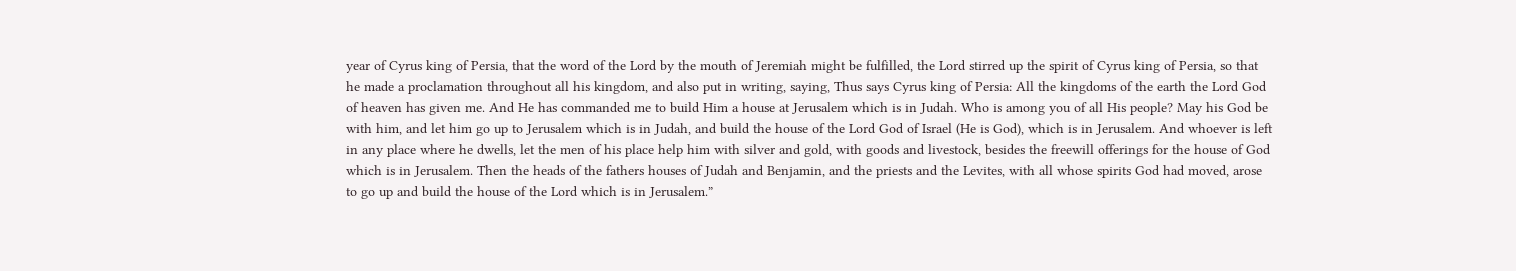year of Cyrus king of Persia, that the word of the Lord by the mouth of Jeremiah might be fulfilled, the Lord stirred up the spirit of Cyrus king of Persia, so that he made a proclamation throughout all his kingdom, and also put in writing, saying, Thus says Cyrus king of Persia: All the kingdoms of the earth the Lord God of heaven has given me. And He has commanded me to build Him a house at Jerusalem which is in Judah. Who is among you of all His people? May his God be with him, and let him go up to Jerusalem which is in Judah, and build the house of the Lord God of Israel (He is God), which is in Jerusalem. And whoever is left in any place where he dwells, let the men of his place help him with silver and gold, with goods and livestock, besides the freewill offerings for the house of God which is in Jerusalem. Then the heads of the fathers houses of Judah and Benjamin, and the priests and the Levites, with all whose spirits God had moved, arose to go up and build the house of the Lord which is in Jerusalem.”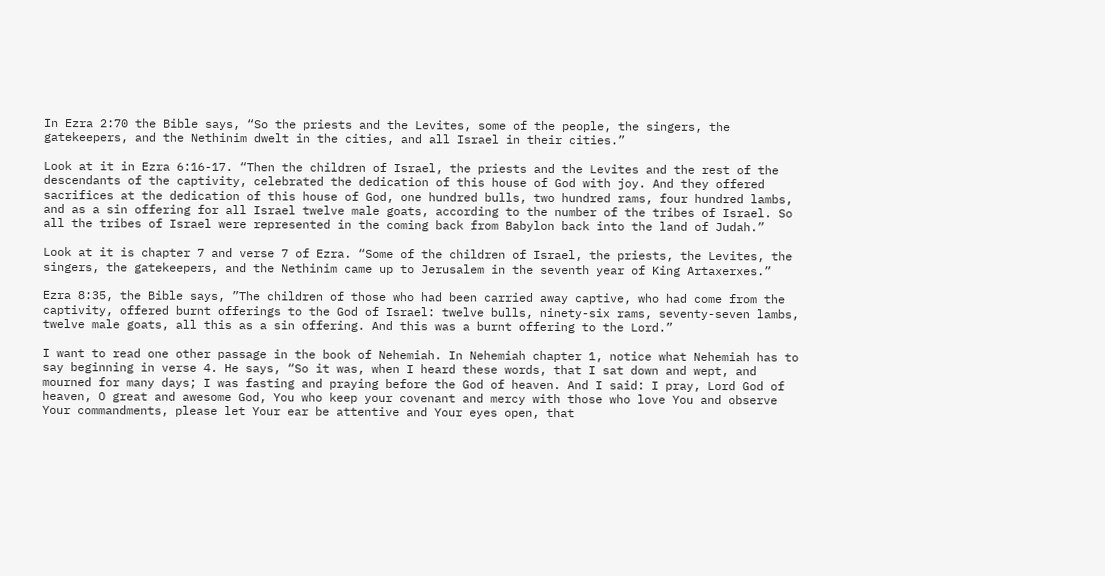In Ezra 2:70 the Bible says, “So the priests and the Levites, some of the people, the singers, the gatekeepers, and the Nethinim dwelt in the cities, and all Israel in their cities.”

Look at it in Ezra 6:16-17. “Then the children of Israel, the priests and the Levites and the rest of the descendants of the captivity, celebrated the dedication of this house of God with joy. And they offered sacrifices at the dedication of this house of God, one hundred bulls, two hundred rams, four hundred lambs, and as a sin offering for all Israel twelve male goats, according to the number of the tribes of Israel. So all the tribes of Israel were represented in the coming back from Babylon back into the land of Judah.”

Look at it is chapter 7 and verse 7 of Ezra. “Some of the children of Israel, the priests, the Levites, the singers, the gatekeepers, and the Nethinim came up to Jerusalem in the seventh year of King Artaxerxes.”

Ezra 8:35, the Bible says, ”The children of those who had been carried away captive, who had come from the captivity, offered burnt offerings to the God of Israel: twelve bulls, ninety-six rams, seventy-seven lambs, twelve male goats, all this as a sin offering. And this was a burnt offering to the Lord.”

I want to read one other passage in the book of Nehemiah. In Nehemiah chapter 1, notice what Nehemiah has to say beginning in verse 4. He says, “So it was, when I heard these words, that I sat down and wept, and mourned for many days; I was fasting and praying before the God of heaven. And I said: I pray, Lord God of heaven, O great and awesome God, You who keep your covenant and mercy with those who love You and observe Your commandments, please let Your ear be attentive and Your eyes open, that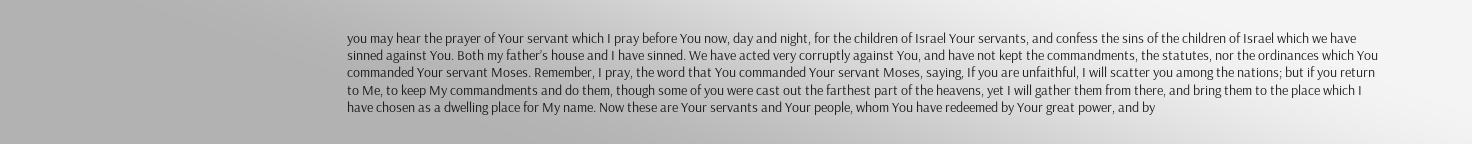you may hear the prayer of Your servant which I pray before You now, day and night, for the children of Israel Your servants, and confess the sins of the children of Israel which we have sinned against You. Both my father’s house and I have sinned. We have acted very corruptly against You, and have not kept the commandments, the statutes, nor the ordinances which You commanded Your servant Moses. Remember, I pray, the word that You commanded Your servant Moses, saying, If you are unfaithful, I will scatter you among the nations; but if you return to Me, to keep My commandments and do them, though some of you were cast out the farthest part of the heavens, yet I will gather them from there, and bring them to the place which I have chosen as a dwelling place for My name. Now these are Your servants and Your people, whom You have redeemed by Your great power, and by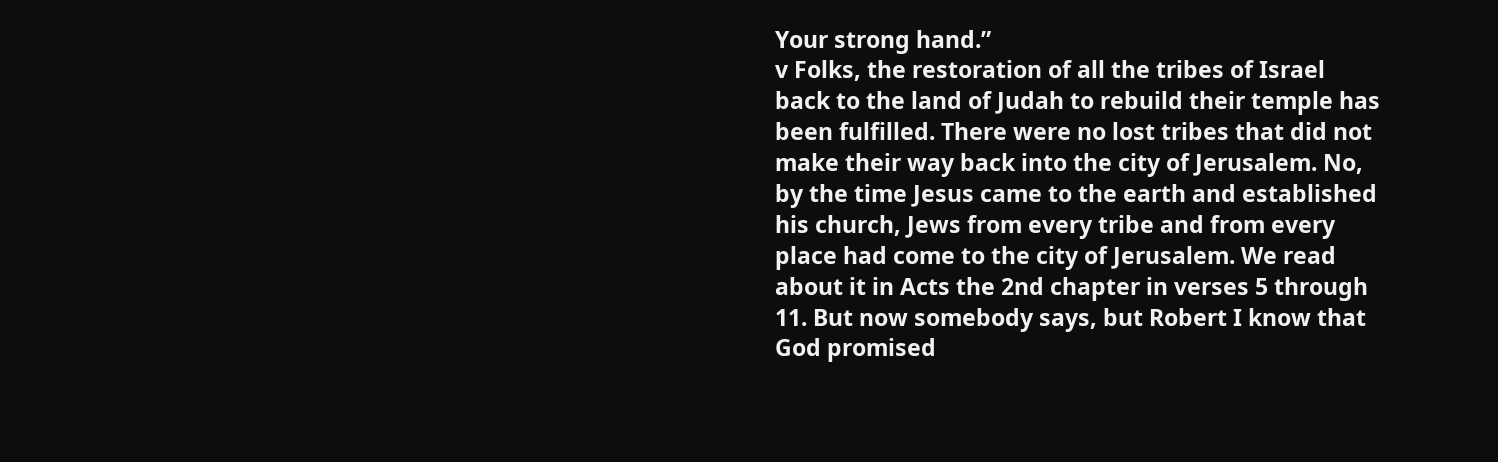Your strong hand.”
v Folks, the restoration of all the tribes of Israel back to the land of Judah to rebuild their temple has been fulfilled. There were no lost tribes that did not make their way back into the city of Jerusalem. No, by the time Jesus came to the earth and established his church, Jews from every tribe and from every place had come to the city of Jerusalem. We read about it in Acts the 2nd chapter in verses 5 through 11. But now somebody says, but Robert I know that God promised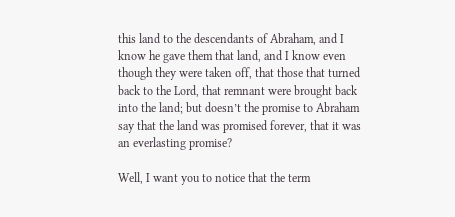this land to the descendants of Abraham, and I know he gave them that land, and I know even though they were taken off, that those that turned back to the Lord, that remnant were brought back into the land; but doesn’t the promise to Abraham say that the land was promised forever, that it was an everlasting promise?

Well, I want you to notice that the term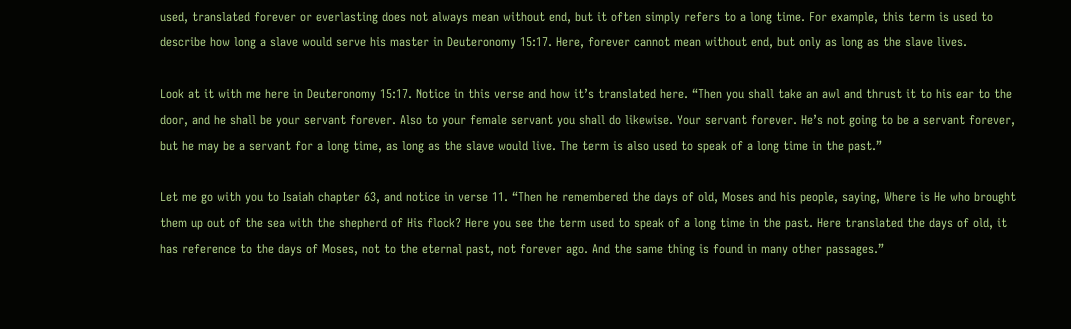used, translated forever or everlasting does not always mean without end, but it often simply refers to a long time. For example, this term is used to describe how long a slave would serve his master in Deuteronomy 15:17. Here, forever cannot mean without end, but only as long as the slave lives.

Look at it with me here in Deuteronomy 15:17. Notice in this verse and how it’s translated here. “Then you shall take an awl and thrust it to his ear to the door, and he shall be your servant forever. Also to your female servant you shall do likewise. Your servant forever. He’s not going to be a servant forever, but he may be a servant for a long time, as long as the slave would live. The term is also used to speak of a long time in the past.”

Let me go with you to Isaiah chapter 63, and notice in verse 11. “Then he remembered the days of old, Moses and his people, saying, Where is He who brought them up out of the sea with the shepherd of His flock? Here you see the term used to speak of a long time in the past. Here translated the days of old, it has reference to the days of Moses, not to the eternal past, not forever ago. And the same thing is found in many other passages.”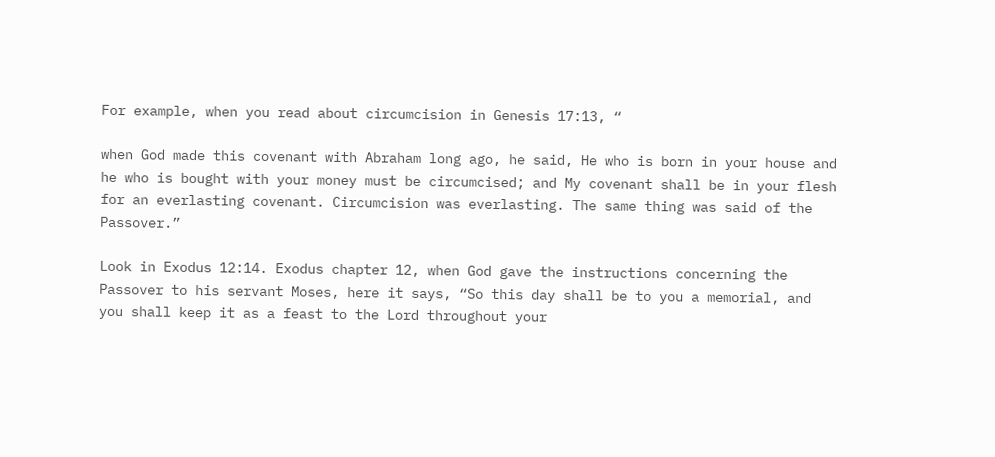For example, when you read about circumcision in Genesis 17:13, “

when God made this covenant with Abraham long ago, he said, He who is born in your house and he who is bought with your money must be circumcised; and My covenant shall be in your flesh for an everlasting covenant. Circumcision was everlasting. The same thing was said of the Passover.”

Look in Exodus 12:14. Exodus chapter 12, when God gave the instructions concerning the Passover to his servant Moses, here it says, “So this day shall be to you a memorial, and you shall keep it as a feast to the Lord throughout your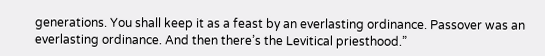generations. You shall keep it as a feast by an everlasting ordinance. Passover was an everlasting ordinance. And then there’s the Levitical priesthood.”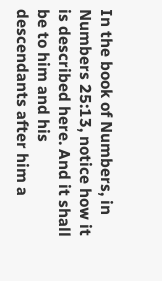In the book of Numbers, in Numbers 25:13, notice how it is described here. And it shall be to him and his descendants after him a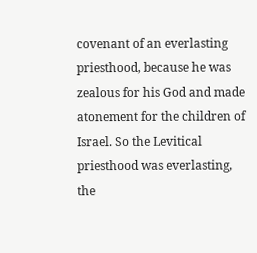covenant of an everlasting priesthood, because he was zealous for his God and made atonement for the children of Israel. So the Levitical priesthood was everlasting, the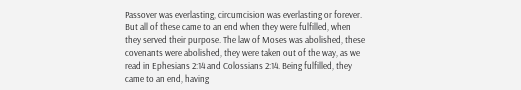Passover was everlasting, circumcision was everlasting or forever. But all of these came to an end when they were fulfilled, when they served their purpose. The law of Moses was abolished, these covenants were abolished, they were taken out of the way, as we read in Ephesians 2:14 and Colossians 2:14. Being fulfilled, they came to an end, having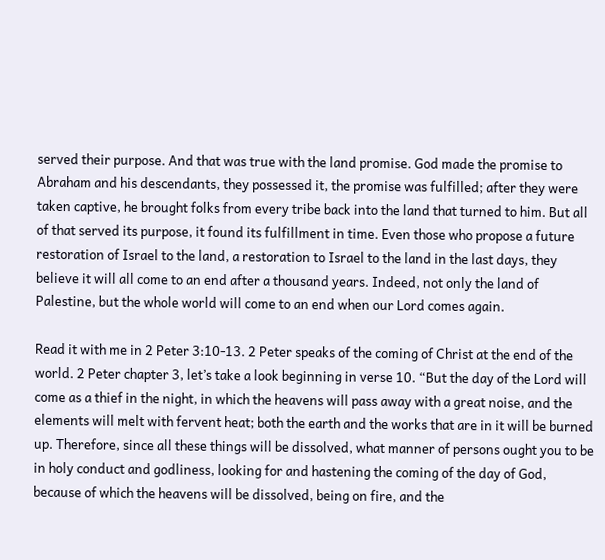served their purpose. And that was true with the land promise. God made the promise to Abraham and his descendants, they possessed it, the promise was fulfilled; after they were taken captive, he brought folks from every tribe back into the land that turned to him. But all of that served its purpose, it found its fulfillment in time. Even those who propose a future restoration of Israel to the land, a restoration to Israel to the land in the last days, they believe it will all come to an end after a thousand years. Indeed, not only the land of Palestine, but the whole world will come to an end when our Lord comes again.

Read it with me in 2 Peter 3:10-13. 2 Peter speaks of the coming of Christ at the end of the world. 2 Peter chapter 3, let’s take a look beginning in verse 10. “But the day of the Lord will come as a thief in the night, in which the heavens will pass away with a great noise, and the elements will melt with fervent heat; both the earth and the works that are in it will be burned up. Therefore, since all these things will be dissolved, what manner of persons ought you to be in holy conduct and godliness, looking for and hastening the coming of the day of God, because of which the heavens will be dissolved, being on fire, and the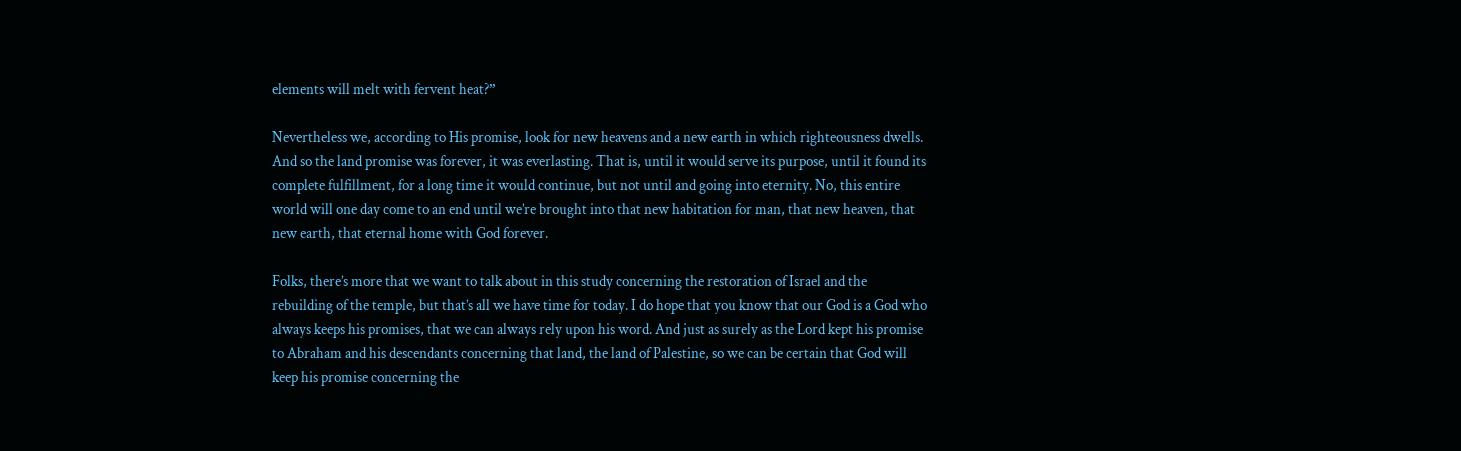elements will melt with fervent heat?”

Nevertheless we, according to His promise, look for new heavens and a new earth in which righteousness dwells. And so the land promise was forever, it was everlasting. That is, until it would serve its purpose, until it found its complete fulfillment, for a long time it would continue, but not until and going into eternity. No, this entire world will one day come to an end until we’re brought into that new habitation for man, that new heaven, that new earth, that eternal home with God forever.

Folks, there’s more that we want to talk about in this study concerning the restoration of Israel and the rebuilding of the temple, but that’s all we have time for today. I do hope that you know that our God is a God who always keeps his promises, that we can always rely upon his word. And just as surely as the Lord kept his promise to Abraham and his descendants concerning that land, the land of Palestine, so we can be certain that God will keep his promise concerning the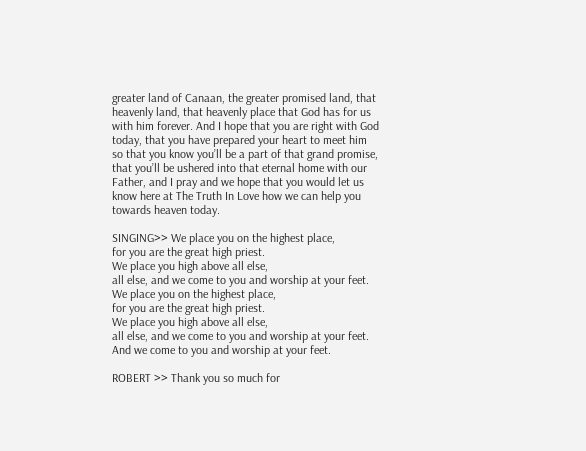greater land of Canaan, the greater promised land, that heavenly land, that heavenly place that God has for us with him forever. And I hope that you are right with God today, that you have prepared your heart to meet him so that you know you’ll be a part of that grand promise, that you’ll be ushered into that eternal home with our Father, and I pray and we hope that you would let us know here at The Truth In Love how we can help you towards heaven today.

SINGING>> We place you on the highest place,
for you are the great high priest.
We place you high above all else,
all else, and we come to you and worship at your feet.
We place you on the highest place,
for you are the great high priest.
We place you high above all else,
all else, and we come to you and worship at your feet.
And we come to you and worship at your feet.

ROBERT >> Thank you so much for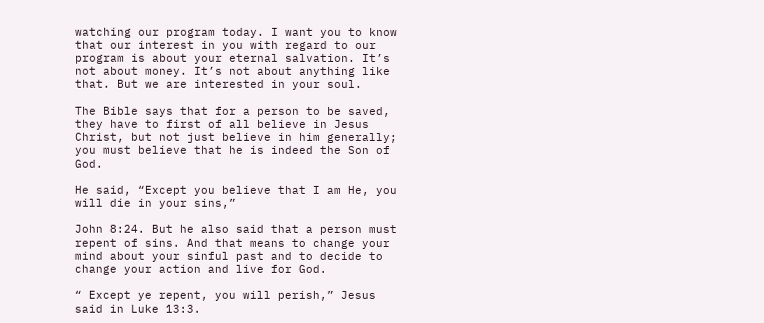watching our program today. I want you to know that our interest in you with regard to our program is about your eternal salvation. It’s not about money. It’s not about anything like that. But we are interested in your soul.

The Bible says that for a person to be saved, they have to first of all believe in Jesus Christ, but not just believe in him generally; you must believe that he is indeed the Son of God.

He said, “Except you believe that I am He, you will die in your sins,”

John 8:24. But he also said that a person must repent of sins. And that means to change your mind about your sinful past and to decide to change your action and live for God.

“ Except ye repent, you will perish,” Jesus said in Luke 13:3.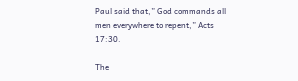Paul said that,” God commands all men everywhere to repent,” Acts 17:30.

The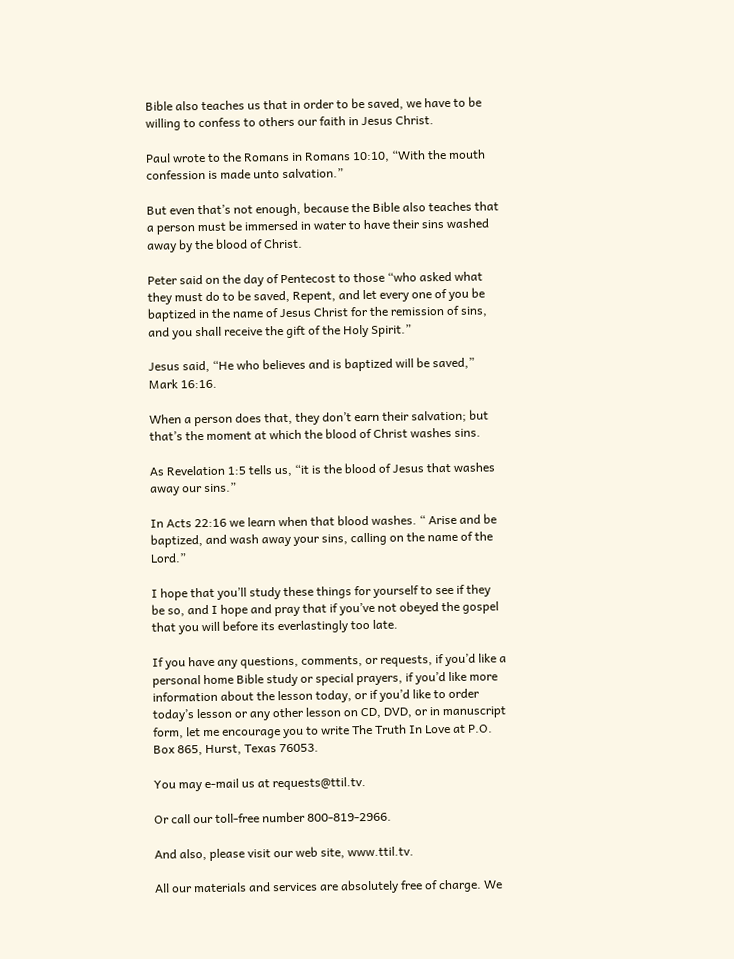Bible also teaches us that in order to be saved, we have to be willing to confess to others our faith in Jesus Christ.

Paul wrote to the Romans in Romans 10:10, “With the mouth confession is made unto salvation.”

But even that’s not enough, because the Bible also teaches that a person must be immersed in water to have their sins washed away by the blood of Christ.

Peter said on the day of Pentecost to those “who asked what they must do to be saved, Repent, and let every one of you be baptized in the name of Jesus Christ for the remission of sins, and you shall receive the gift of the Holy Spirit.”

Jesus said, “He who believes and is baptized will be saved,” Mark 16:16.

When a person does that, they don’t earn their salvation; but that’s the moment at which the blood of Christ washes sins.

As Revelation 1:5 tells us, “it is the blood of Jesus that washes away our sins.”

In Acts 22:16 we learn when that blood washes. “ Arise and be baptized, and wash away your sins, calling on the name of the Lord.”

I hope that you’ll study these things for yourself to see if they be so, and I hope and pray that if you’ve not obeyed the gospel that you will before its everlastingly too late.

If you have any questions, comments, or requests, if you’d like a personal home Bible study or special prayers, if you’d like more information about the lesson today, or if you’d like to order today’s lesson or any other lesson on CD, DVD, or in manuscript form, let me encourage you to write The Truth In Love at P.O. Box 865, Hurst, Texas 76053.

You may e-mail us at requests@ttil.tv.

Or call our toll-free number 800-819-2966.

And also, please visit our web site, www.ttil.tv.

All our materials and services are absolutely free of charge. We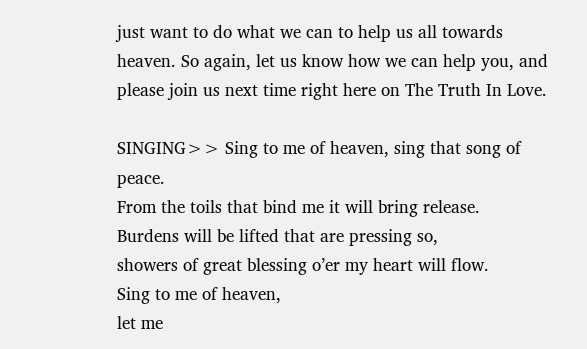just want to do what we can to help us all towards heaven. So again, let us know how we can help you, and please join us next time right here on The Truth In Love.

SINGING>> Sing to me of heaven, sing that song of peace.
From the toils that bind me it will bring release.
Burdens will be lifted that are pressing so,
showers of great blessing o’er my heart will flow.
Sing to me of heaven,
let me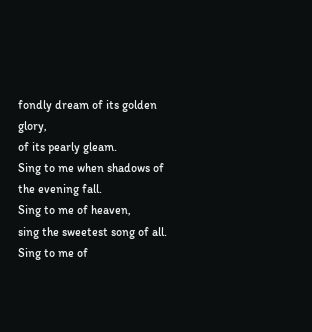fondly dream of its golden glory,
of its pearly gleam.
Sing to me when shadows of the evening fall.
Sing to me of heaven,
sing the sweetest song of all.
Sing to me of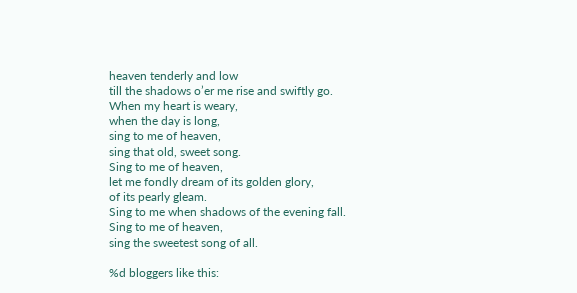heaven tenderly and low
till the shadows o’er me rise and swiftly go.
When my heart is weary,
when the day is long,
sing to me of heaven,
sing that old, sweet song.
Sing to me of heaven,
let me fondly dream of its golden glory,
of its pearly gleam.
Sing to me when shadows of the evening fall.
Sing to me of heaven,
sing the sweetest song of all.

%d bloggers like this: